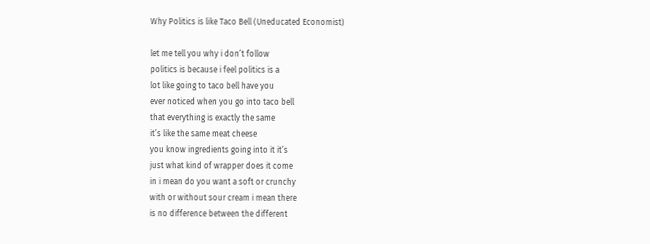Why Politics is like Taco Bell (Uneducated Economist)

let me tell you why i don’t follow
politics is because i feel politics is a
lot like going to taco bell have you
ever noticed when you go into taco bell
that everything is exactly the same
it’s like the same meat cheese
you know ingredients going into it it’s
just what kind of wrapper does it come
in i mean do you want a soft or crunchy
with or without sour cream i mean there
is no difference between the different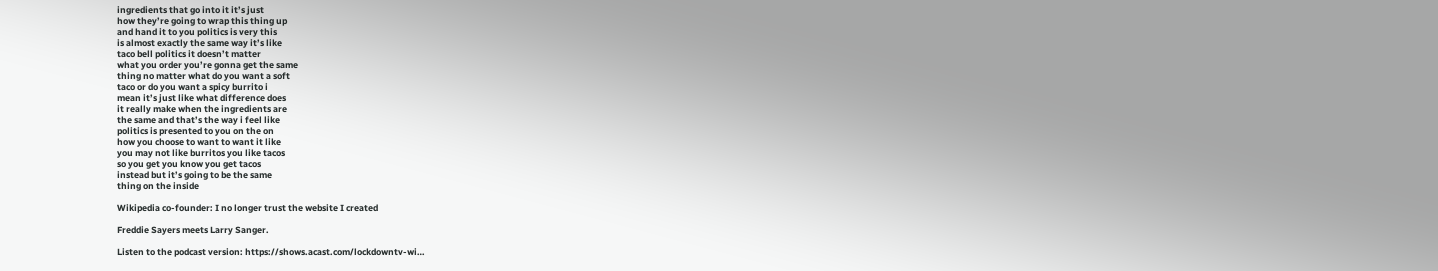ingredients that go into it it’s just
how they’re going to wrap this thing up
and hand it to you politics is very this
is almost exactly the same way it’s like
taco bell politics it doesn’t matter
what you order you’re gonna get the same
thing no matter what do you want a soft
taco or do you want a spicy burrito i
mean it’s just like what difference does
it really make when the ingredients are
the same and that’s the way i feel like
politics is presented to you on the on
how you choose to want to want it like
you may not like burritos you like tacos
so you get you know you get tacos
instead but it’s going to be the same
thing on the inside

Wikipedia co-founder: I no longer trust the website I created

Freddie Sayers meets Larry Sanger.

Listen to the podcast version: https://shows.acast.com/lockdowntv-wi…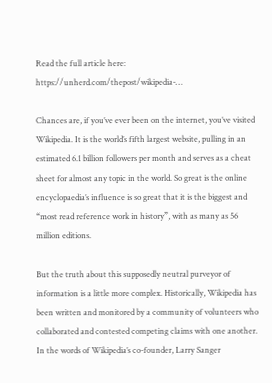Read the full article here: https://unherd.com/thepost/wikipedia-…

Chances are, if you’ve ever been on the internet, you’ve visited Wikipedia. It is the world’s fifth largest website, pulling in an estimated 6.1 billion followers per month and serves as a cheat sheet for almost any topic in the world. So great is the online encyclopaedia’s influence is so great that it is the biggest and “most read reference work in history”, with as many as 56 million editions.

But the truth about this supposedly neutral purveyor of information is a little more complex. Historically, Wikipedia has been written and monitored by a community of volunteers who collaborated and contested competing claims with one another. In the words of Wikipedia’s co-founder, Larry Sanger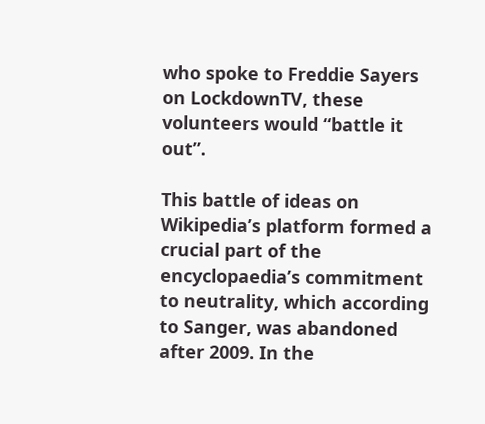who spoke to Freddie Sayers on LockdownTV, these volunteers would “battle it out”.

This battle of ideas on Wikipedia’s platform formed a crucial part of the encyclopaedia’s commitment to neutrality, which according to Sanger, was abandoned after 2009. In the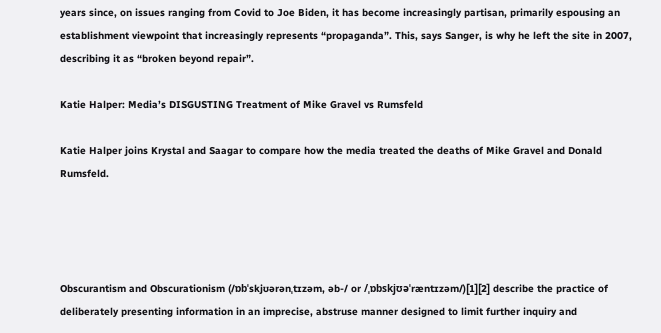years since, on issues ranging from Covid to Joe Biden, it has become increasingly partisan, primarily espousing an establishment viewpoint that increasingly represents “propaganda”. This, says Sanger, is why he left the site in 2007, describing it as “broken beyond repair”.

Katie Halper: Media’s DISGUSTING Treatment of Mike Gravel vs Rumsfeld

Katie Halper joins Krystal and Saagar to compare how the media treated the deaths of Mike Gravel and Donald Rumsfeld.




Obscurantism and Obscurationism (/ɒbˈskjʊərənˌtɪzəm, əb-/ or /ˌɒbskjʊəˈræntɪzəm/)[1][2] describe the practice of deliberately presenting information in an imprecise, abstruse manner designed to limit further inquiry and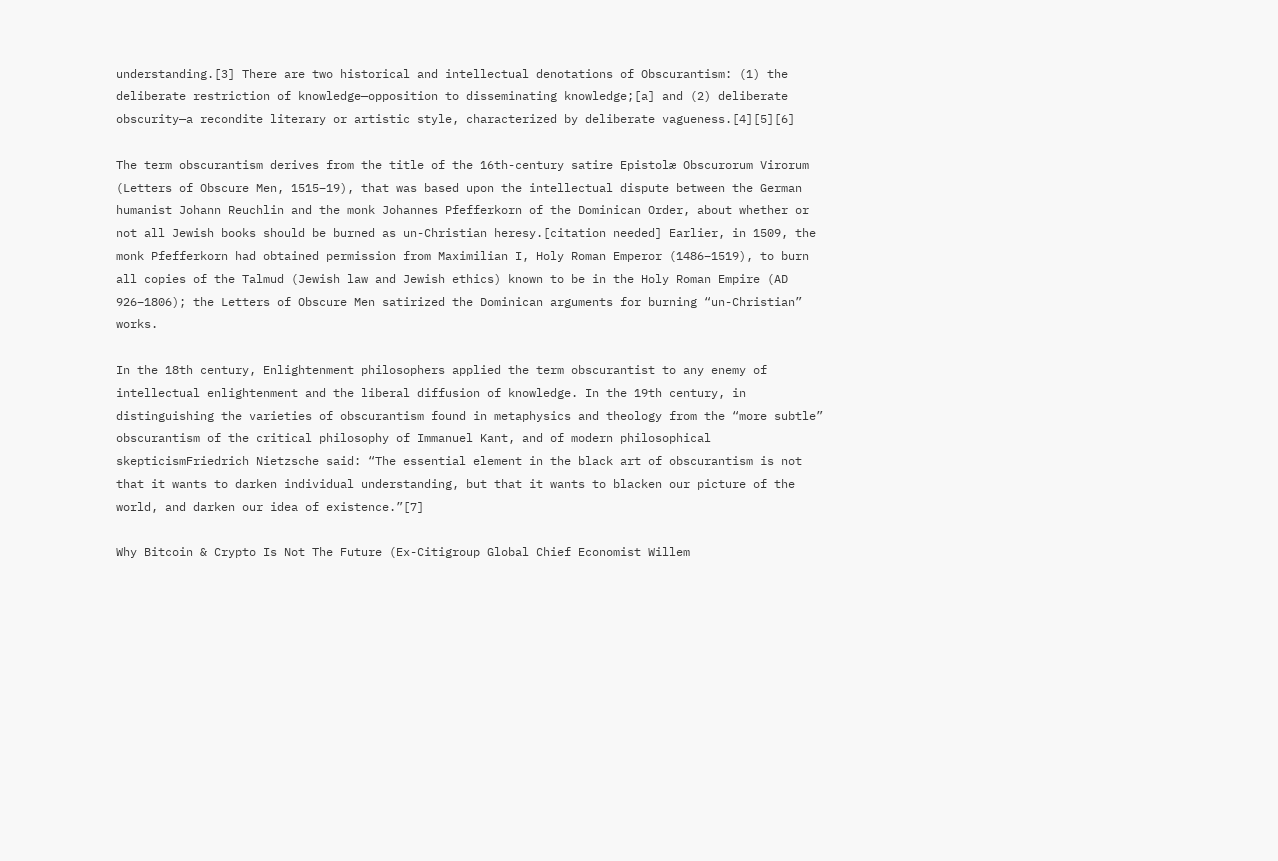understanding.[3] There are two historical and intellectual denotations of Obscurantism: (1) the deliberate restriction of knowledge—opposition to disseminating knowledge;[a] and (2) deliberate obscurity—a recondite literary or artistic style, characterized by deliberate vagueness.[4][5][6]

The term obscurantism derives from the title of the 16th-century satire Epistolæ Obscurorum Virorum (Letters of Obscure Men, 1515–19), that was based upon the intellectual dispute between the German humanist Johann Reuchlin and the monk Johannes Pfefferkorn of the Dominican Order, about whether or not all Jewish books should be burned as un-Christian heresy.[citation needed] Earlier, in 1509, the monk Pfefferkorn had obtained permission from Maximilian I, Holy Roman Emperor (1486–1519), to burn all copies of the Talmud (Jewish law and Jewish ethics) known to be in the Holy Roman Empire (AD 926–1806); the Letters of Obscure Men satirized the Dominican arguments for burning “un-Christian” works.

In the 18th century, Enlightenment philosophers applied the term obscurantist to any enemy of intellectual enlightenment and the liberal diffusion of knowledge. In the 19th century, in distinguishing the varieties of obscurantism found in metaphysics and theology from the “more subtle” obscurantism of the critical philosophy of Immanuel Kant, and of modern philosophical skepticismFriedrich Nietzsche said: “The essential element in the black art of obscurantism is not that it wants to darken individual understanding, but that it wants to blacken our picture of the world, and darken our idea of existence.”[7]

Why Bitcoin & Crypto Is Not The Future (Ex-Citigroup Global Chief Economist Willem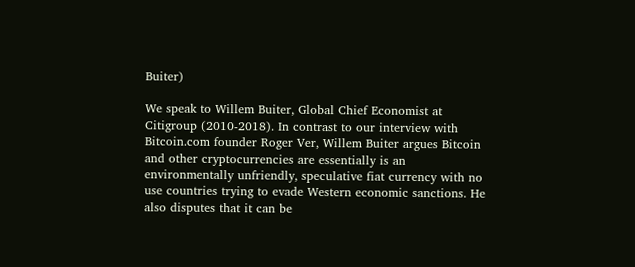Buiter)

We speak to Willem Buiter, Global Chief Economist at Citigroup (2010-2018). In contrast to our interview with Bitcoin.com founder Roger Ver, Willem Buiter argues Bitcoin and other cryptocurrencies are essentially is an environmentally unfriendly, speculative fiat currency with no use countries trying to evade Western economic sanctions. He also disputes that it can be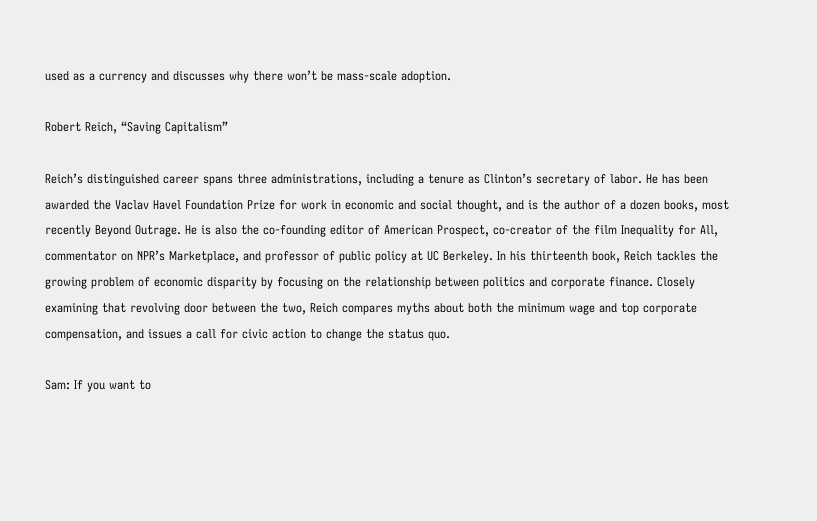used as a currency and discusses why there won’t be mass-scale adoption.

Robert Reich, “Saving Capitalism”

Reich’s distinguished career spans three administrations, including a tenure as Clinton’s secretary of labor. He has been awarded the Vaclav Havel Foundation Prize for work in economic and social thought, and is the author of a dozen books, most recently Beyond Outrage. He is also the co-founding editor of American Prospect, co-creator of the film Inequality for All, commentator on NPR’s Marketplace, and professor of public policy at UC Berkeley. In his thirteenth book, Reich tackles the growing problem of economic disparity by focusing on the relationship between politics and corporate finance. Closely examining that revolving door between the two, Reich compares myths about both the minimum wage and top corporate compensation, and issues a call for civic action to change the status quo.

Sam: If you want to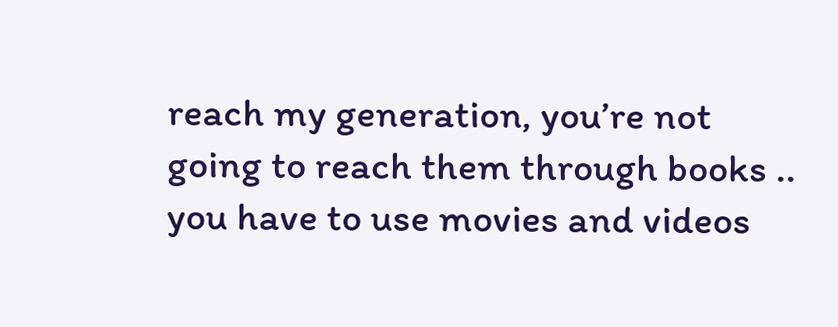reach my generation, you’re not going to reach them through books .. you have to use movies and videos